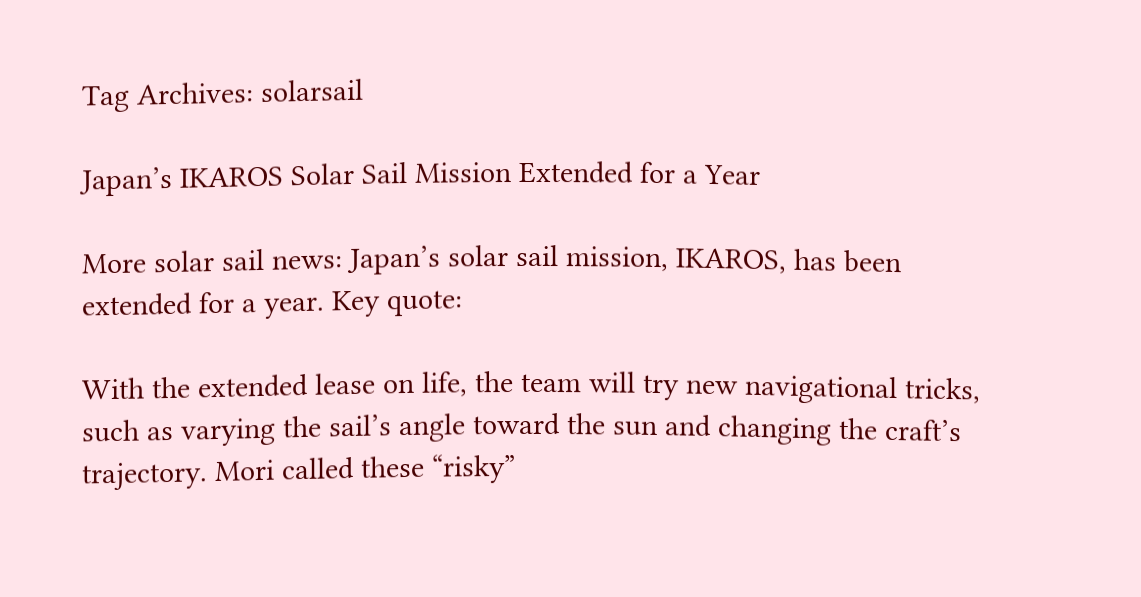Tag Archives: solarsail

Japan’s IKAROS Solar Sail Mission Extended for a Year

More solar sail news: Japan’s solar sail mission, IKAROS, has been extended for a year. Key quote:

With the extended lease on life, the team will try new navigational tricks, such as varying the sail’s angle toward the sun and changing the craft’s trajectory. Mori called these “risky”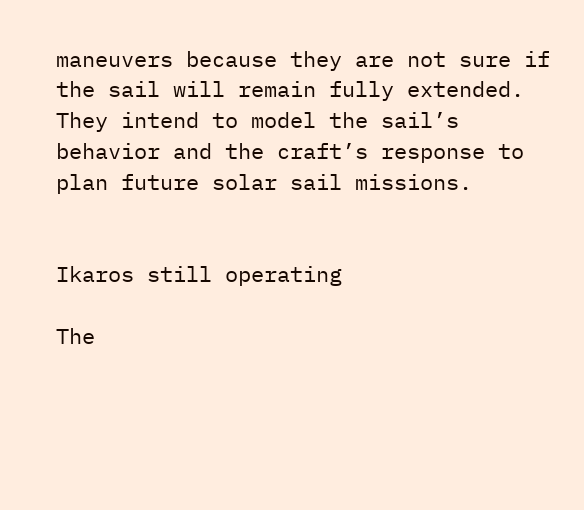maneuvers because they are not sure if the sail will remain fully extended. They intend to model the sail’s behavior and the craft’s response to plan future solar sail missions.


Ikaros still operating

The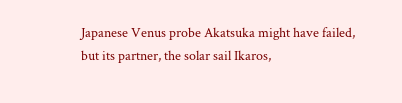Japanese Venus probe Akatsuka might have failed, but its partner, the solar sail Ikaros,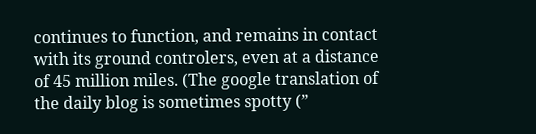continues to function, and remains in contact with its ground controlers, even at a distance of 45 million miles. (The google translation of the daily blog is sometimes spotty (”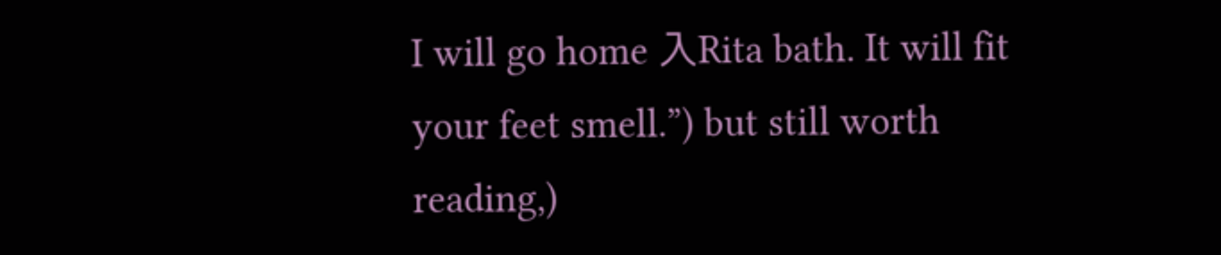I will go home 入Rita bath. It will fit your feet smell.”) but still worth reading,)